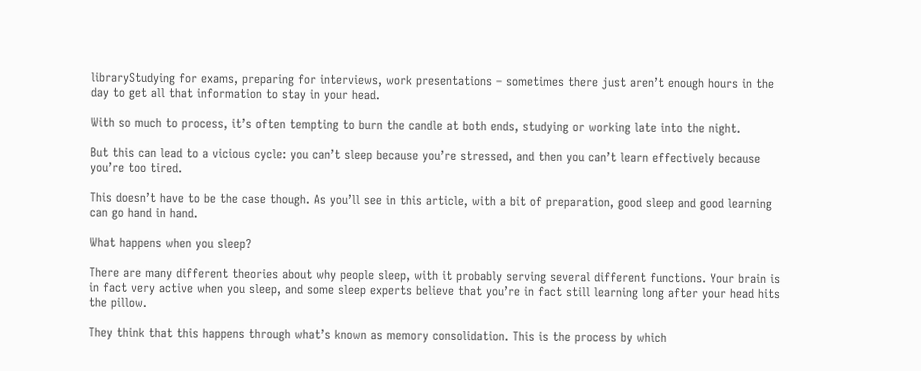libraryStudying for exams, preparing for interviews, work presentations – sometimes there just aren’t enough hours in the day to get all that information to stay in your head.

With so much to process, it’s often tempting to burn the candle at both ends, studying or working late into the night.

But this can lead to a vicious cycle: you can’t sleep because you’re stressed, and then you can’t learn effectively because you’re too tired.

This doesn’t have to be the case though. As you’ll see in this article, with a bit of preparation, good sleep and good learning can go hand in hand.

What happens when you sleep?

There are many different theories about why people sleep, with it probably serving several different functions. Your brain is in fact very active when you sleep, and some sleep experts believe that you’re in fact still learning long after your head hits the pillow.

They think that this happens through what’s known as memory consolidation. This is the process by which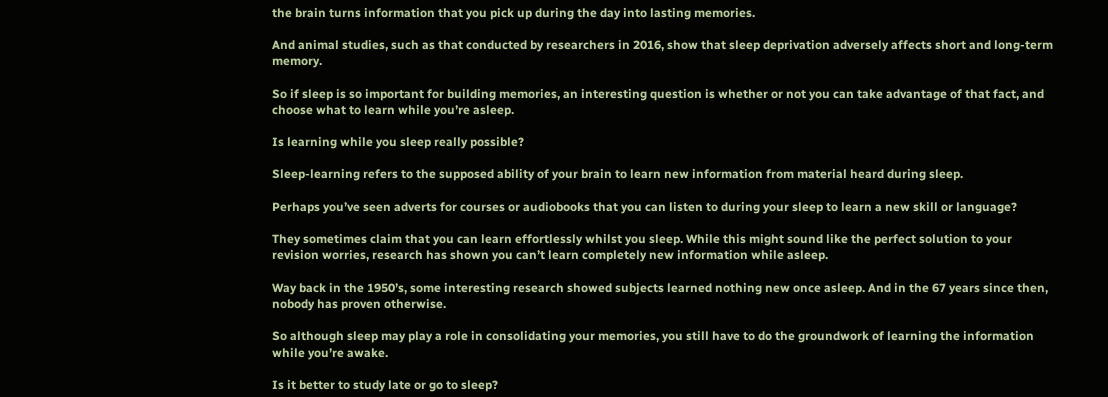the brain turns information that you pick up during the day into lasting memories.

And animal studies, such as that conducted by researchers in 2016, show that sleep deprivation adversely affects short and long-term memory.

So if sleep is so important for building memories, an interesting question is whether or not you can take advantage of that fact, and choose what to learn while you’re asleep.

Is learning while you sleep really possible?

Sleep-learning refers to the supposed ability of your brain to learn new information from material heard during sleep.

Perhaps you’ve seen adverts for courses or audiobooks that you can listen to during your sleep to learn a new skill or language?

They sometimes claim that you can learn effortlessly whilst you sleep. While this might sound like the perfect solution to your revision worries, research has shown you can’t learn completely new information while asleep.

Way back in the 1950’s, some interesting research showed subjects learned nothing new once asleep. And in the 67 years since then, nobody has proven otherwise.

So although sleep may play a role in consolidating your memories, you still have to do the groundwork of learning the information while you’re awake.

Is it better to study late or go to sleep?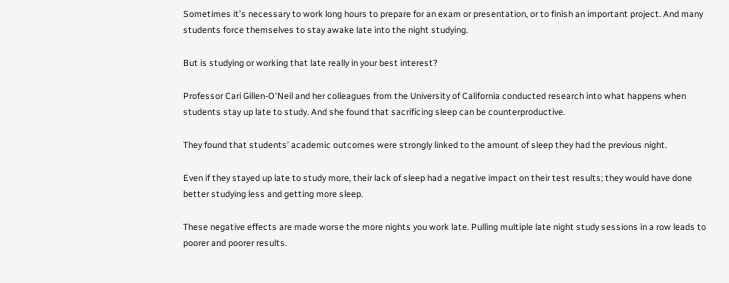Sometimes it’s necessary to work long hours to prepare for an exam or presentation, or to finish an important project. And many students force themselves to stay awake late into the night studying.

But is studying or working that late really in your best interest?

Professor Cari Gillen-O’Neil and her colleagues from the University of California conducted research into what happens when students stay up late to study. And she found that sacrificing sleep can be counterproductive.

They found that students’ academic outcomes were strongly linked to the amount of sleep they had the previous night.

Even if they stayed up late to study more, their lack of sleep had a negative impact on their test results; they would have done better studying less and getting more sleep.

These negative effects are made worse the more nights you work late. Pulling multiple late night study sessions in a row leads to poorer and poorer results.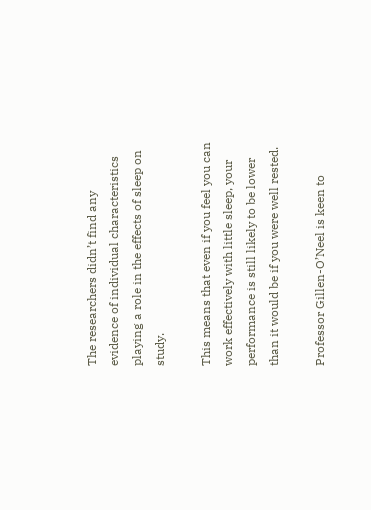The researchers didn’t find any evidence of individual characteristics playing a role in the effects of sleep on study.

This means that even if you feel you can work effectively with little sleep, your performance is still likely to be lower than it would be if you were well rested.

Professor Gillen-O’Neel is keen to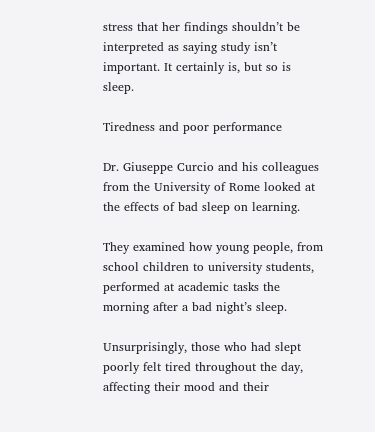stress that her findings shouldn’t be interpreted as saying study isn’t important. It certainly is, but so is sleep.

Tiredness and poor performance

Dr. Giuseppe Curcio and his colleagues from the University of Rome looked at the effects of bad sleep on learning.

They examined how young people, from school children to university students, performed at academic tasks the morning after a bad night’s sleep.

Unsurprisingly, those who had slept poorly felt tired throughout the day, affecting their mood and their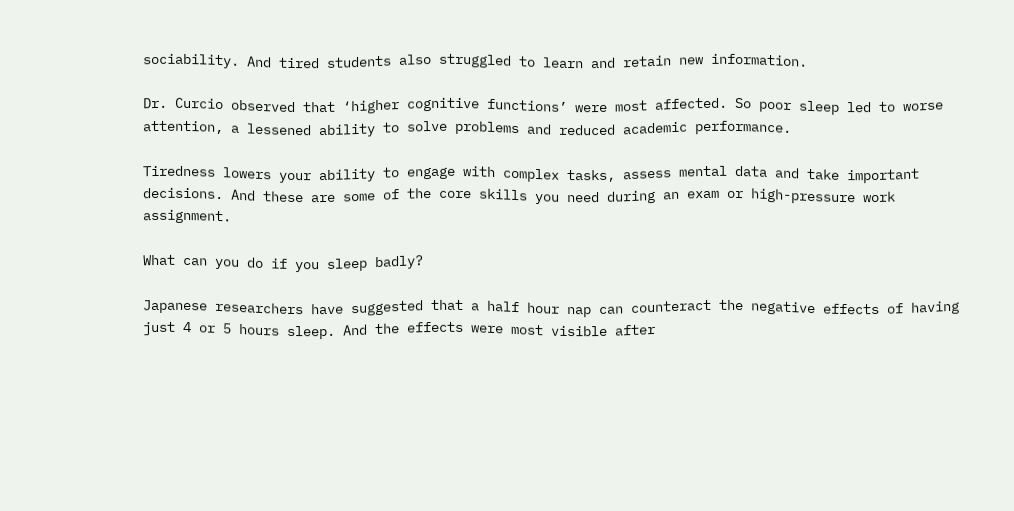sociability. And tired students also struggled to learn and retain new information.

Dr. Curcio observed that ‘higher cognitive functions’ were most affected. So poor sleep led to worse attention, a lessened ability to solve problems and reduced academic performance.

Tiredness lowers your ability to engage with complex tasks, assess mental data and take important decisions. And these are some of the core skills you need during an exam or high-pressure work assignment.

What can you do if you sleep badly?

Japanese researchers have suggested that a half hour nap can counteract the negative effects of having just 4 or 5 hours sleep. And the effects were most visible after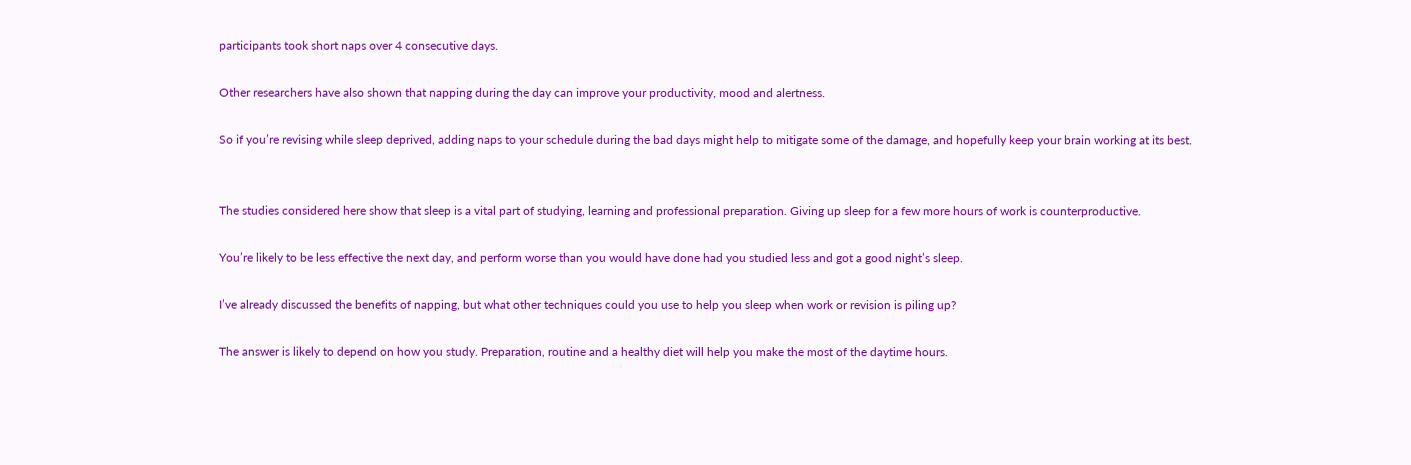participants took short naps over 4 consecutive days.

Other researchers have also shown that napping during the day can improve your productivity, mood and alertness.

So if you’re revising while sleep deprived, adding naps to your schedule during the bad days might help to mitigate some of the damage, and hopefully keep your brain working at its best.


The studies considered here show that sleep is a vital part of studying, learning and professional preparation. Giving up sleep for a few more hours of work is counterproductive.

You’re likely to be less effective the next day, and perform worse than you would have done had you studied less and got a good night’s sleep.

I’ve already discussed the benefits of napping, but what other techniques could you use to help you sleep when work or revision is piling up?

The answer is likely to depend on how you study. Preparation, routine and a healthy diet will help you make the most of the daytime hours.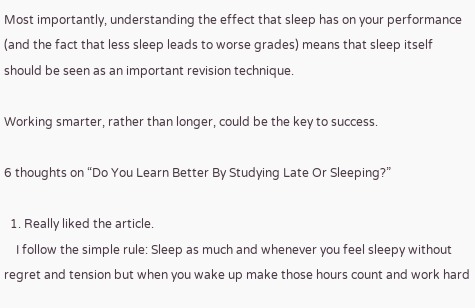Most importantly, understanding the effect that sleep has on your performance (and the fact that less sleep leads to worse grades) means that sleep itself should be seen as an important revision technique.

Working smarter, rather than longer, could be the key to success.

6 thoughts on “Do You Learn Better By Studying Late Or Sleeping?”

  1. Really liked the article.
    I follow the simple rule: Sleep as much and whenever you feel sleepy without regret and tension but when you wake up make those hours count and work hard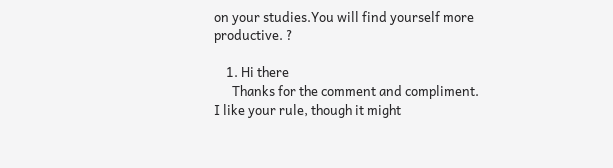on your studies.You will find yourself more productive. ?

    1. Hi there
      Thanks for the comment and compliment. I like your rule, though it might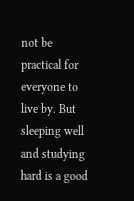not be practical for everyone to live by. But sleeping well and studying hard is a good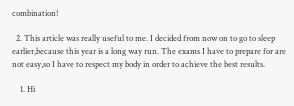combination!

  2. This article was really useful to me. I decided from now on to go to sleep earlier,because this year is a long way run. The exams I have to prepare for are not easy,so I have to respect my body in order to achieve the best results.

    1. Hi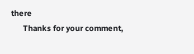there
      Thanks for your comment,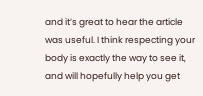and it’s great to hear the article was useful. I think respecting your body is exactly the way to see it, and will hopefully help you get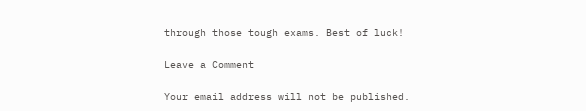through those tough exams. Best of luck!

Leave a Comment

Your email address will not be published.